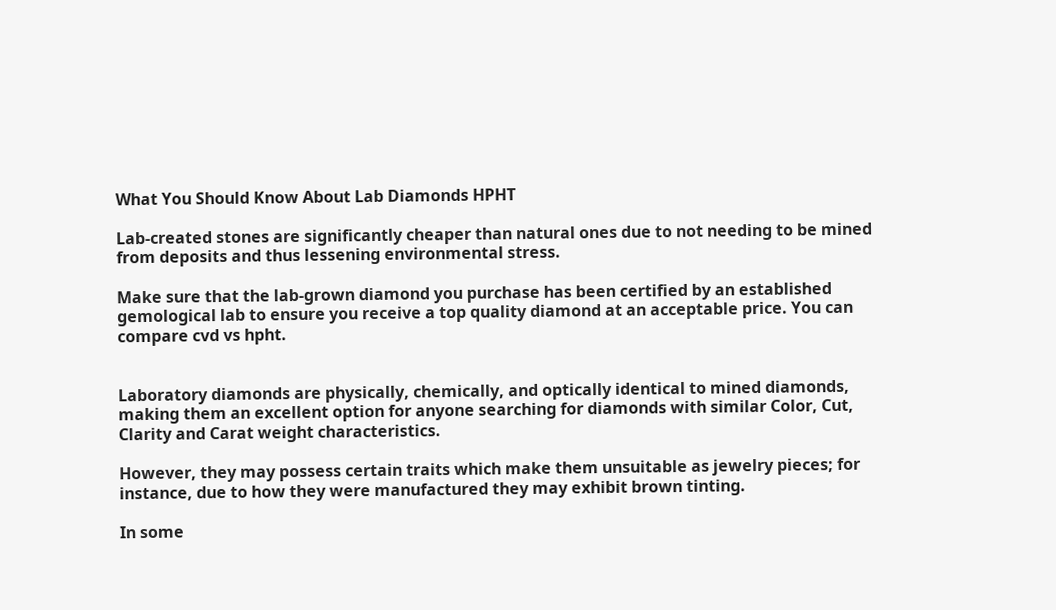What You Should Know About Lab Diamonds HPHT

Lab-created stones are significantly cheaper than natural ones due to not needing to be mined from deposits and thus lessening environmental stress.

Make sure that the lab-grown diamond you purchase has been certified by an established gemological lab to ensure you receive a top quality diamond at an acceptable price. You can compare cvd vs hpht.


Laboratory diamonds are physically, chemically, and optically identical to mined diamonds, making them an excellent option for anyone searching for diamonds with similar Color, Cut, Clarity and Carat weight characteristics.

However, they may possess certain traits which make them unsuitable as jewelry pieces; for instance, due to how they were manufactured they may exhibit brown tinting.

In some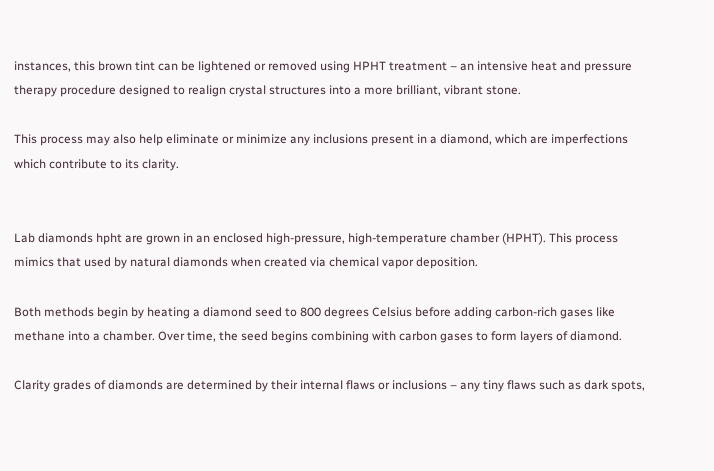instances, this brown tint can be lightened or removed using HPHT treatment – an intensive heat and pressure therapy procedure designed to realign crystal structures into a more brilliant, vibrant stone.

This process may also help eliminate or minimize any inclusions present in a diamond, which are imperfections which contribute to its clarity.


Lab diamonds hpht are grown in an enclosed high-pressure, high-temperature chamber (HPHT). This process mimics that used by natural diamonds when created via chemical vapor deposition.

Both methods begin by heating a diamond seed to 800 degrees Celsius before adding carbon-rich gases like methane into a chamber. Over time, the seed begins combining with carbon gases to form layers of diamond.

Clarity grades of diamonds are determined by their internal flaws or inclusions – any tiny flaws such as dark spots,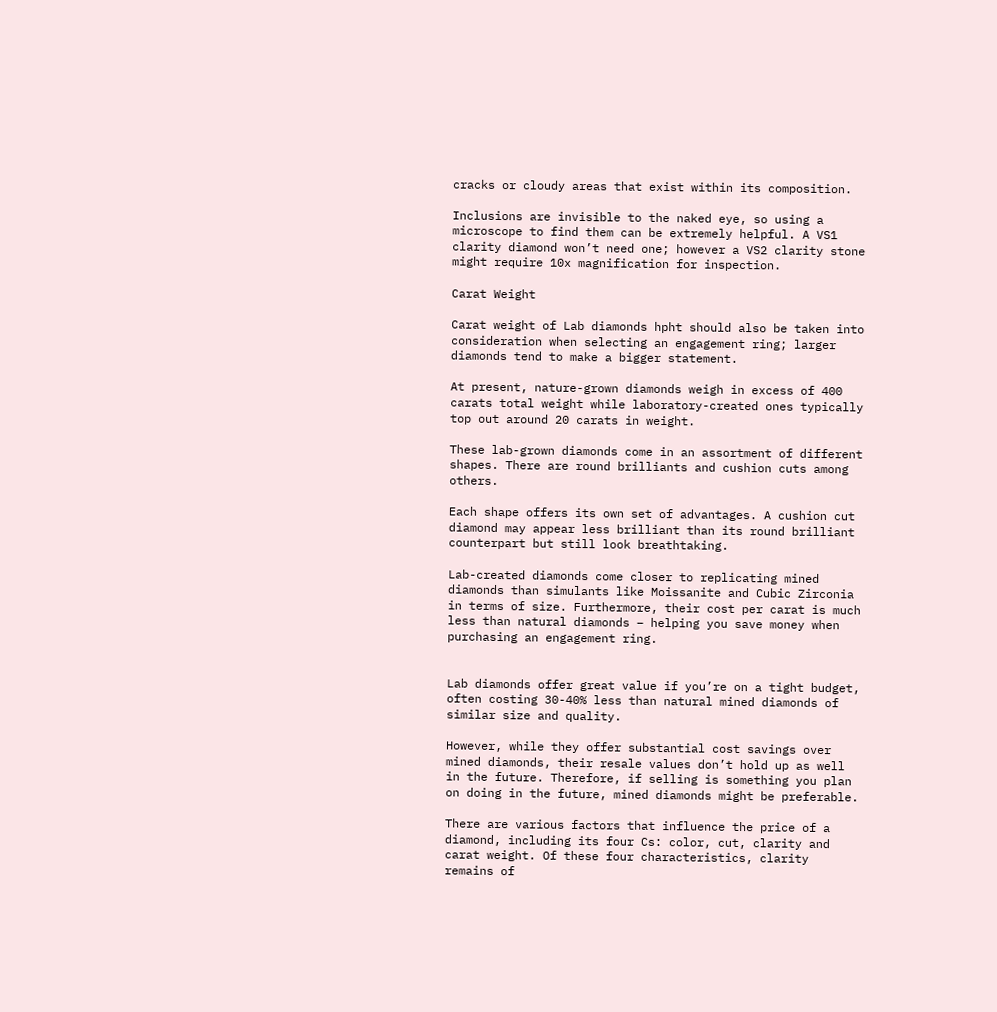cracks or cloudy areas that exist within its composition.

Inclusions are invisible to the naked eye, so using a microscope to find them can be extremely helpful. A VS1 clarity diamond won’t need one; however a VS2 clarity stone might require 10x magnification for inspection.

Carat Weight

Carat weight of Lab diamonds hpht should also be taken into consideration when selecting an engagement ring; larger diamonds tend to make a bigger statement.

At present, nature-grown diamonds weigh in excess of 400 carats total weight while laboratory-created ones typically top out around 20 carats in weight.

These lab-grown diamonds come in an assortment of different shapes. There are round brilliants and cushion cuts among others.

Each shape offers its own set of advantages. A cushion cut diamond may appear less brilliant than its round brilliant counterpart but still look breathtaking.

Lab-created diamonds come closer to replicating mined diamonds than simulants like Moissanite and Cubic Zirconia in terms of size. Furthermore, their cost per carat is much less than natural diamonds – helping you save money when purchasing an engagement ring.


Lab diamonds offer great value if you’re on a tight budget, often costing 30-40% less than natural mined diamonds of similar size and quality.

However, while they offer substantial cost savings over mined diamonds, their resale values don’t hold up as well in the future. Therefore, if selling is something you plan on doing in the future, mined diamonds might be preferable.

There are various factors that influence the price of a diamond, including its four Cs: color, cut, clarity and carat weight. Of these four characteristics, clarity remains of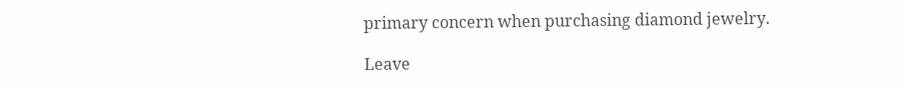primary concern when purchasing diamond jewelry.

Leave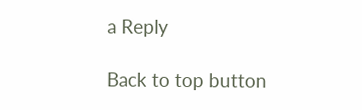a Reply

Back to top button